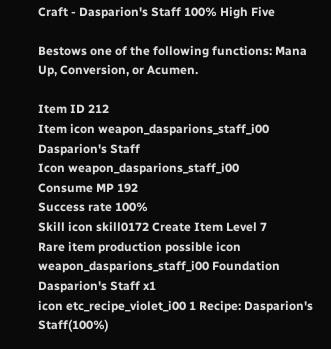Craft - Dasparion's Staff 100% High Five

Bestows one of the following functions: Mana Up, Conversion, or Acumen.

Item ID 212
Item icon weapon_dasparions_staff_i00 Dasparion's Staff
Icon weapon_dasparions_staff_i00
Consume MP 192
Success rate 100%
Skill icon skill0172 Create Item Level 7
Rare item production possible icon weapon_dasparions_staff_i00 Foundation Dasparion's Staff x1
icon etc_recipe_violet_i00 1 Recipe: Dasparion's Staff(100%)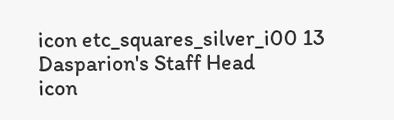icon etc_squares_silver_i00 13 Dasparion's Staff Head
icon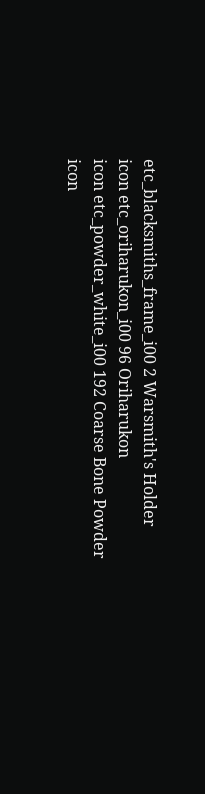etc_blacksmiths_frame_i00 2 Warsmith's Holder
icon etc_oriharukon_i00 96 Oriharukon
icon etc_powder_white_i00 192 Coarse Bone Powder
icon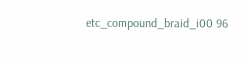etc_compound_braid_i00 96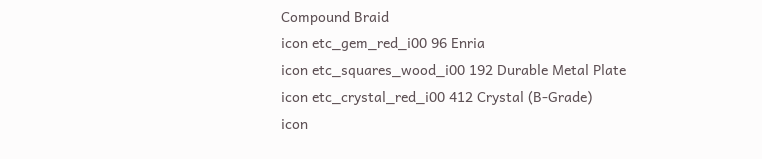Compound Braid
icon etc_gem_red_i00 96 Enria
icon etc_squares_wood_i00 192 Durable Metal Plate
icon etc_crystal_red_i00 412 Crystal (B-Grade)
icon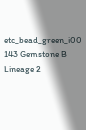etc_bead_green_i00 143 Gemstone B
Lineage 2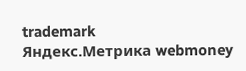trademark
Яндекс.Метрика webmoney